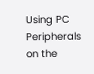Using PC Peripherals on the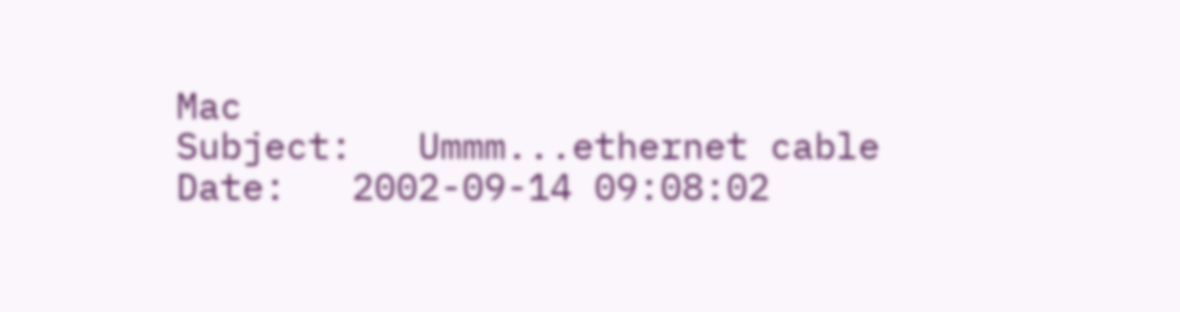Mac
Subject:   Ummm...ethernet cable
Date:   2002-09-14 09:08:02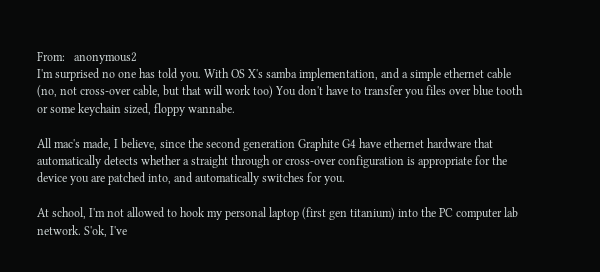From:   anonymous2
I'm surprised no one has told you. With OS X's samba implementation, and a simple ethernet cable (no, not cross-over cable, but that will work too) You don't have to transfer you files over blue tooth or some keychain sized, floppy wannabe.

All mac's made, I believe, since the second generation Graphite G4 have ethernet hardware that automatically detects whether a straight through or cross-over configuration is appropriate for the device you are patched into, and automatically switches for you.

At school, I'm not allowed to hook my personal laptop (first gen titanium) into the PC computer lab network. S'ok, I've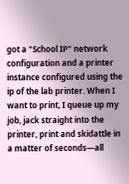got a "School IP" network configuration and a printer instance configured using the ip of the lab printer. When I want to print, I queue up my job, jack straight into the printer, print and skidattle in a matter of seconds—all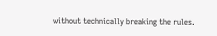without technically breaking the rules.